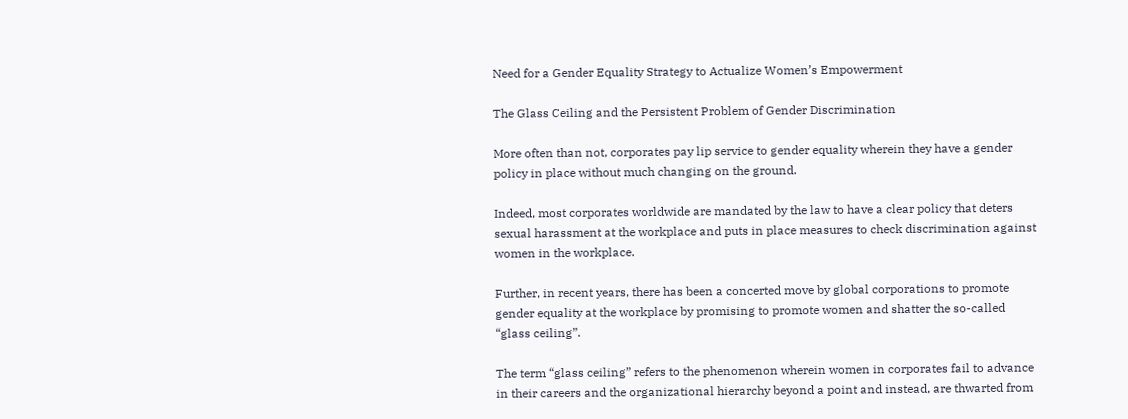Need for a Gender Equality Strategy to Actualize Women’s Empowerment

The Glass Ceiling and the Persistent Problem of Gender Discrimination

More often than not, corporates pay lip service to gender equality wherein they have a gender policy in place without much changing on the ground.

Indeed, most corporates worldwide are mandated by the law to have a clear policy that deters sexual harassment at the workplace and puts in place measures to check discrimination against women in the workplace.

Further, in recent years, there has been a concerted move by global corporations to promote gender equality at the workplace by promising to promote women and shatter the so-called “glass ceiling”.

The term “glass ceiling” refers to the phenomenon wherein women in corporates fail to advance in their careers and the organizational hierarchy beyond a point and instead, are thwarted from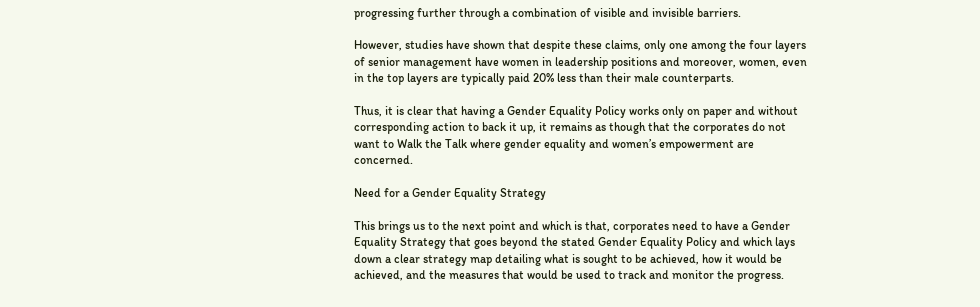progressing further through a combination of visible and invisible barriers.

However, studies have shown that despite these claims, only one among the four layers of senior management have women in leadership positions and moreover, women, even in the top layers are typically paid 20% less than their male counterparts.

Thus, it is clear that having a Gender Equality Policy works only on paper and without corresponding action to back it up, it remains as though that the corporates do not want to Walk the Talk where gender equality and women’s empowerment are concerned.

Need for a Gender Equality Strategy

This brings us to the next point and which is that, corporates need to have a Gender Equality Strategy that goes beyond the stated Gender Equality Policy and which lays down a clear strategy map detailing what is sought to be achieved, how it would be achieved, and the measures that would be used to track and monitor the progress.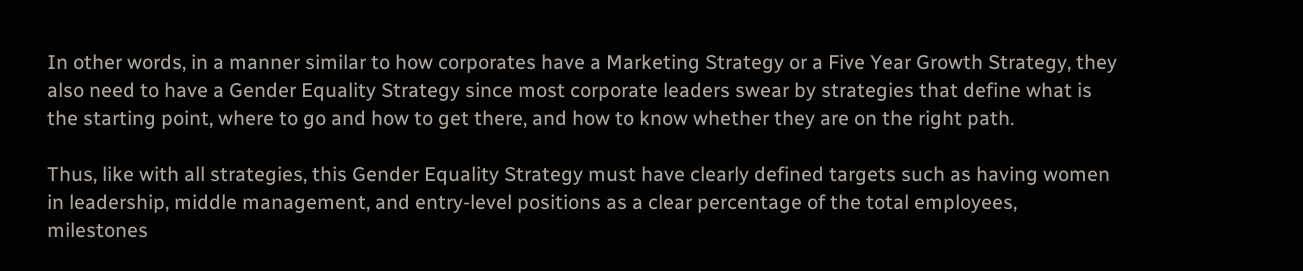In other words, in a manner similar to how corporates have a Marketing Strategy or a Five Year Growth Strategy, they also need to have a Gender Equality Strategy since most corporate leaders swear by strategies that define what is the starting point, where to go and how to get there, and how to know whether they are on the right path.

Thus, like with all strategies, this Gender Equality Strategy must have clearly defined targets such as having women in leadership, middle management, and entry-level positions as a clear percentage of the total employees, milestones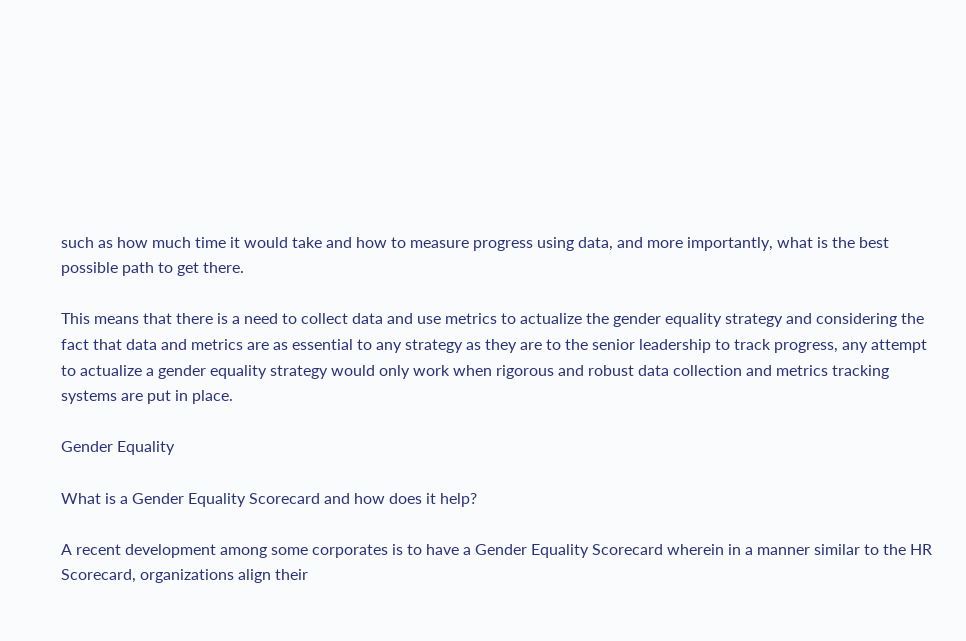such as how much time it would take and how to measure progress using data, and more importantly, what is the best possible path to get there.

This means that there is a need to collect data and use metrics to actualize the gender equality strategy and considering the fact that data and metrics are as essential to any strategy as they are to the senior leadership to track progress, any attempt to actualize a gender equality strategy would only work when rigorous and robust data collection and metrics tracking systems are put in place.

Gender Equality

What is a Gender Equality Scorecard and how does it help?

A recent development among some corporates is to have a Gender Equality Scorecard wherein in a manner similar to the HR Scorecard, organizations align their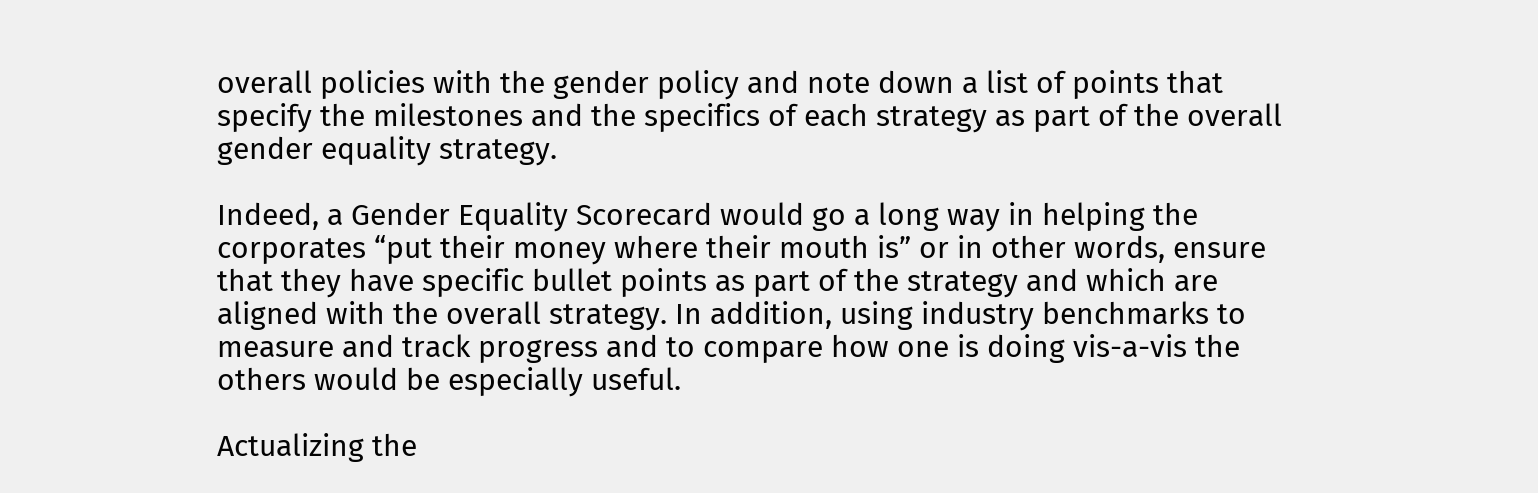overall policies with the gender policy and note down a list of points that specify the milestones and the specifics of each strategy as part of the overall gender equality strategy.

Indeed, a Gender Equality Scorecard would go a long way in helping the corporates “put their money where their mouth is” or in other words, ensure that they have specific bullet points as part of the strategy and which are aligned with the overall strategy. In addition, using industry benchmarks to measure and track progress and to compare how one is doing vis-a-vis the others would be especially useful.

Actualizing the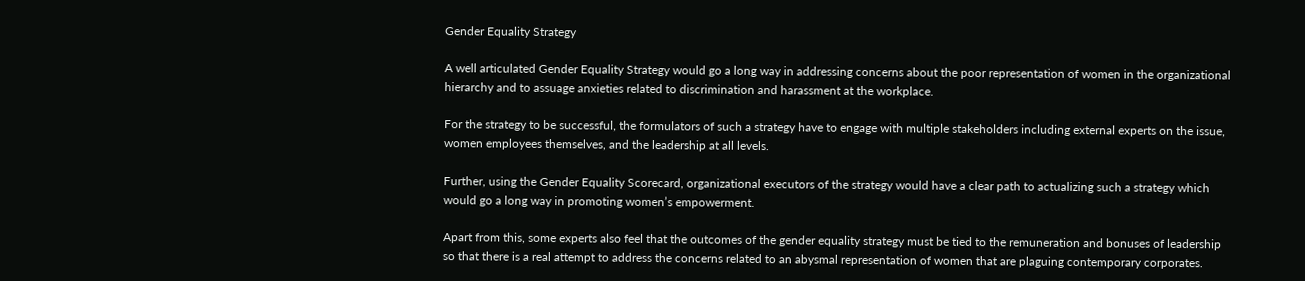Gender Equality Strategy

A well articulated Gender Equality Strategy would go a long way in addressing concerns about the poor representation of women in the organizational hierarchy and to assuage anxieties related to discrimination and harassment at the workplace.

For the strategy to be successful, the formulators of such a strategy have to engage with multiple stakeholders including external experts on the issue, women employees themselves, and the leadership at all levels.

Further, using the Gender Equality Scorecard, organizational executors of the strategy would have a clear path to actualizing such a strategy which would go a long way in promoting women’s empowerment.

Apart from this, some experts also feel that the outcomes of the gender equality strategy must be tied to the remuneration and bonuses of leadership so that there is a real attempt to address the concerns related to an abysmal representation of women that are plaguing contemporary corporates.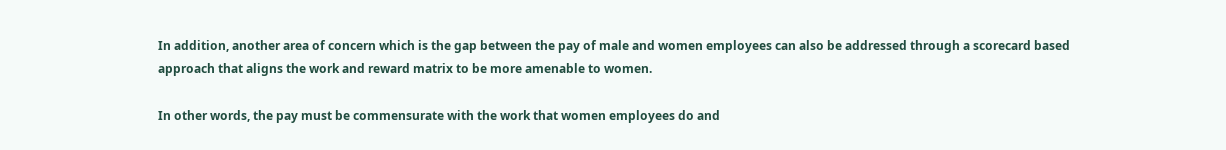In addition, another area of concern which is the gap between the pay of male and women employees can also be addressed through a scorecard based approach that aligns the work and reward matrix to be more amenable to women.

In other words, the pay must be commensurate with the work that women employees do and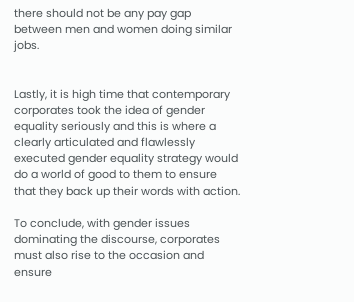there should not be any pay gap between men and women doing similar jobs.


Lastly, it is high time that contemporary corporates took the idea of gender equality seriously and this is where a clearly articulated and flawlessly executed gender equality strategy would do a world of good to them to ensure that they back up their words with action.

To conclude, with gender issues dominating the discourse, corporates must also rise to the occasion and ensure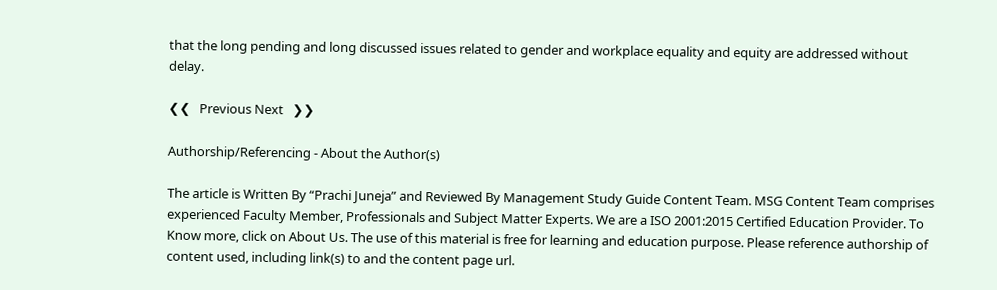that the long pending and long discussed issues related to gender and workplace equality and equity are addressed without delay.

❮❮   Previous Next   ❯❯

Authorship/Referencing - About the Author(s)

The article is Written By “Prachi Juneja” and Reviewed By Management Study Guide Content Team. MSG Content Team comprises experienced Faculty Member, Professionals and Subject Matter Experts. We are a ISO 2001:2015 Certified Education Provider. To Know more, click on About Us. The use of this material is free for learning and education purpose. Please reference authorship of content used, including link(s) to and the content page url.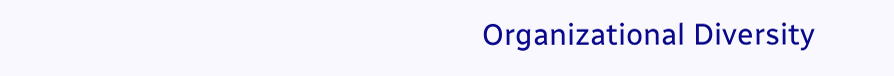Organizational Diversity